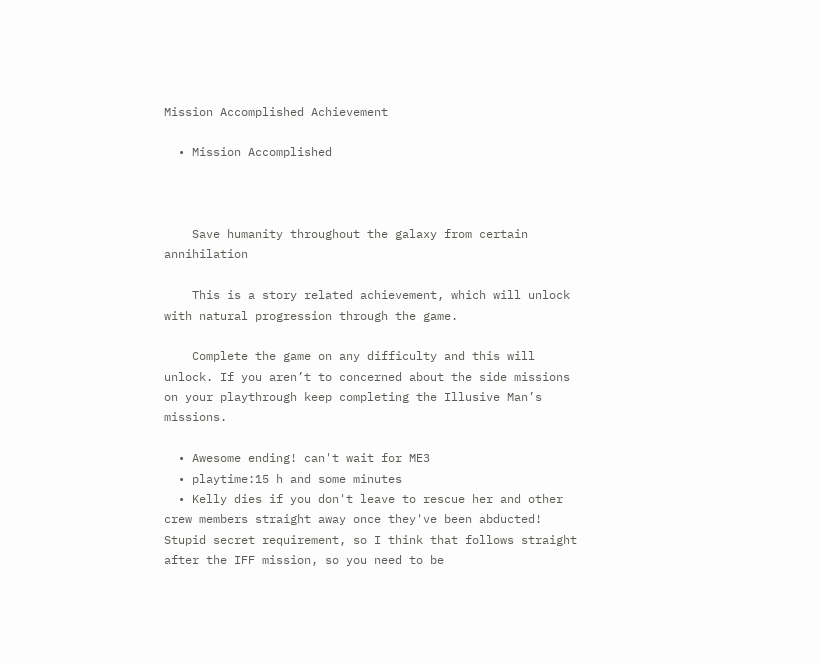Mission Accomplished Achievement

  • Mission Accomplished



    Save humanity throughout the galaxy from certain annihilation

    This is a story related achievement, which will unlock with natural progression through the game.

    Complete the game on any difficulty and this will unlock. If you aren’t to concerned about the side missions on your playthrough keep completing the Illusive Man’s missions.

  • Awesome ending! can't wait for ME3
  • playtime:15 h and some minutes
  • Kelly dies if you don't leave to rescue her and other crew members straight away once they've been abducted! Stupid secret requirement, so I think that follows straight after the IFF mission, so you need to be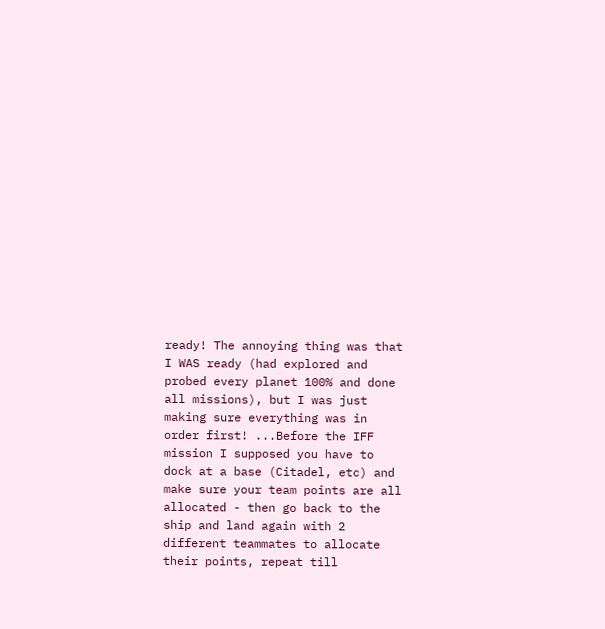ready! The annoying thing was that I WAS ready (had explored and probed every planet 100% and done all missions), but I was just making sure everything was in order first! ...Before the IFF mission I supposed you have to dock at a base (Citadel, etc) and make sure your team points are all allocated - then go back to the ship and land again with 2 different teammates to allocate their points, repeat till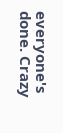everyone's done. Crazy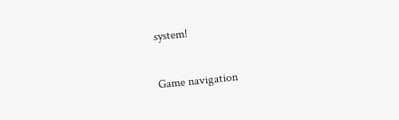system!

Game navigation